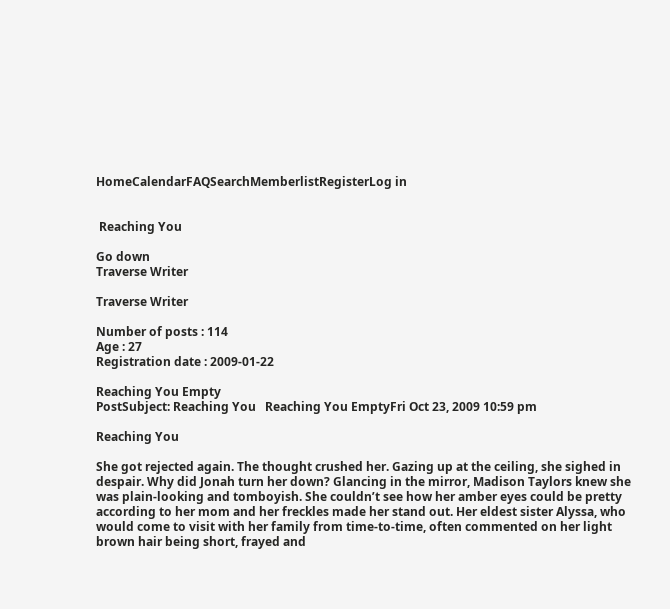HomeCalendarFAQSearchMemberlistRegisterLog in


 Reaching You

Go down
Traverse Writer

Traverse Writer

Number of posts : 114
Age : 27
Registration date : 2009-01-22

Reaching You Empty
PostSubject: Reaching You   Reaching You EmptyFri Oct 23, 2009 10:59 pm

Reaching You

She got rejected again. The thought crushed her. Gazing up at the ceiling, she sighed in despair. Why did Jonah turn her down? Glancing in the mirror, Madison Taylors knew she was plain-looking and tomboyish. She couldn’t see how her amber eyes could be pretty according to her mom and her freckles made her stand out. Her eldest sister Alyssa, who would come to visit with her family from time-to-time, often commented on her light brown hair being short, frayed and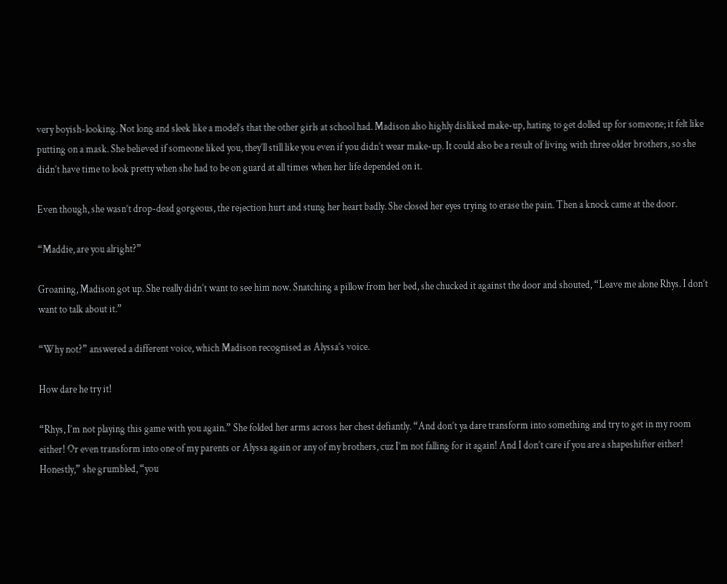very boyish-looking. Not long and sleek like a model’s that the other girls at school had. Madison also highly disliked make-up, hating to get dolled up for someone; it felt like putting on a mask. She believed if someone liked you, they’ll still like you even if you didn’t wear make-up. It could also be a result of living with three older brothers, so she didn’t have time to look pretty when she had to be on guard at all times when her life depended on it.

Even though, she wasn’t drop-dead gorgeous, the rejection hurt and stung her heart badly. She closed her eyes trying to erase the pain. Then a knock came at the door.

“Maddie, are you alright?”

Groaning, Madison got up. She really didn’t want to see him now. Snatching a pillow from her bed, she chucked it against the door and shouted, “Leave me alone Rhys. I don’t want to talk about it.”

“Why not?” answered a different voice, which Madison recognised as Alyssa’s voice.

How dare he try it!

“Rhys, I’m not playing this game with you again.” She folded her arms across her chest defiantly. “And don’t ya dare transform into something and try to get in my room either! Or even transform into one of my parents or Alyssa again or any of my brothers, cuz I’m not falling for it again! And I don’t care if you are a shapeshifter either! Honestly,” she grumbled, “you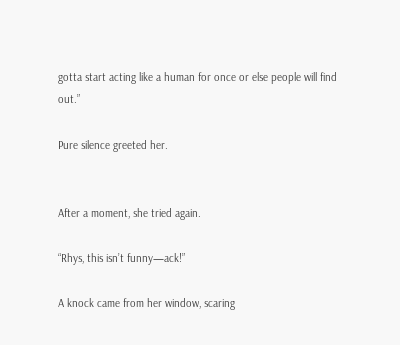gotta start acting like a human for once or else people will find out.”

Pure silence greeted her.


After a moment, she tried again.

“Rhys, this isn’t funny—ack!”

A knock came from her window, scaring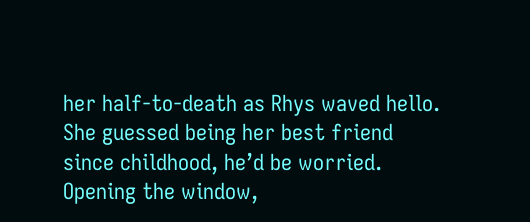her half-to-death as Rhys waved hello. She guessed being her best friend since childhood, he’d be worried. Opening the window,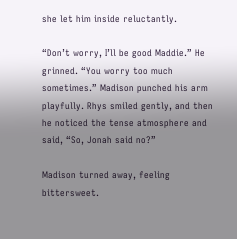she let him inside reluctantly.

“Don’t worry, I’ll be good Maddie.” He grinned. “You worry too much sometimes.” Madison punched his arm playfully. Rhys smiled gently, and then he noticed the tense atmosphere and said, “So, Jonah said no?”

Madison turned away, feeling bittersweet.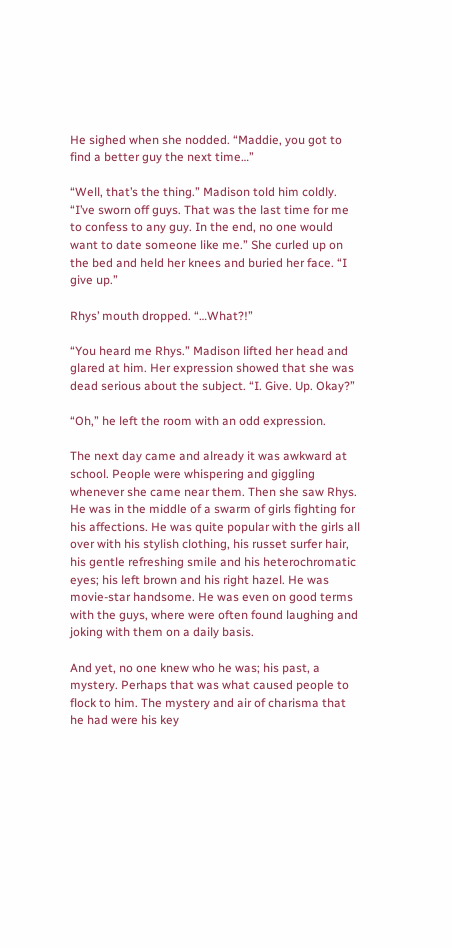He sighed when she nodded. “Maddie, you got to find a better guy the next time…”

“Well, that’s the thing.” Madison told him coldly. “I’ve sworn off guys. That was the last time for me to confess to any guy. In the end, no one would want to date someone like me.” She curled up on the bed and held her knees and buried her face. “I give up.”

Rhys’ mouth dropped. “…What?!”

“You heard me Rhys.” Madison lifted her head and glared at him. Her expression showed that she was dead serious about the subject. “I. Give. Up. Okay?”

“Oh,” he left the room with an odd expression.

The next day came and already it was awkward at school. People were whispering and giggling whenever she came near them. Then she saw Rhys. He was in the middle of a swarm of girls fighting for his affections. He was quite popular with the girls all over with his stylish clothing, his russet surfer hair, his gentle refreshing smile and his heterochromatic eyes; his left brown and his right hazel. He was movie-star handsome. He was even on good terms with the guys, where were often found laughing and joking with them on a daily basis.

And yet, no one knew who he was; his past, a mystery. Perhaps that was what caused people to flock to him. The mystery and air of charisma that he had were his key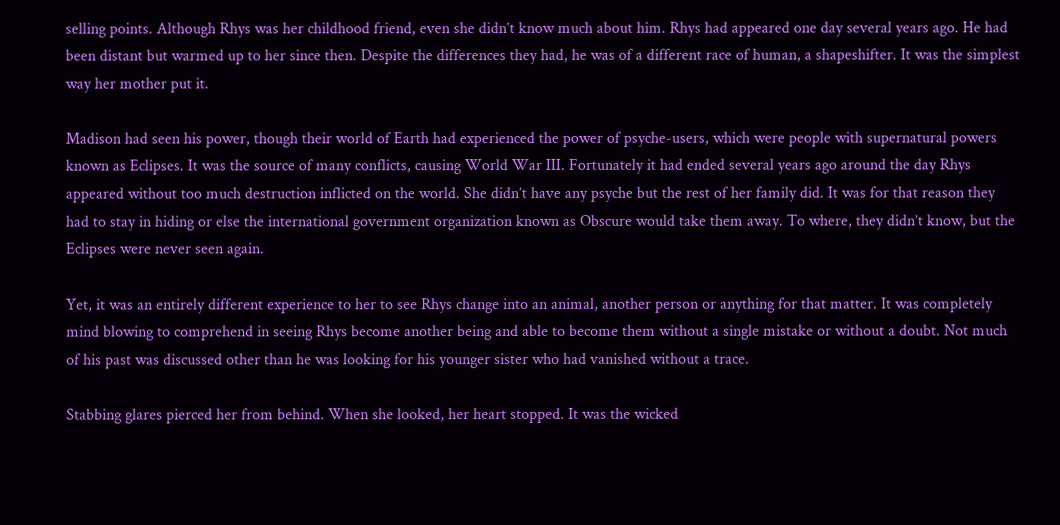selling points. Although Rhys was her childhood friend, even she didn’t know much about him. Rhys had appeared one day several years ago. He had been distant but warmed up to her since then. Despite the differences they had, he was of a different race of human, a shapeshifter. It was the simplest way her mother put it.

Madison had seen his power, though their world of Earth had experienced the power of psyche-users, which were people with supernatural powers known as Eclipses. It was the source of many conflicts, causing World War III. Fortunately it had ended several years ago around the day Rhys appeared without too much destruction inflicted on the world. She didn’t have any psyche but the rest of her family did. It was for that reason they had to stay in hiding or else the international government organization known as Obscure would take them away. To where, they didn’t know, but the Eclipses were never seen again.

Yet, it was an entirely different experience to her to see Rhys change into an animal, another person or anything for that matter. It was completely mind blowing to comprehend in seeing Rhys become another being and able to become them without a single mistake or without a doubt. Not much of his past was discussed other than he was looking for his younger sister who had vanished without a trace.

Stabbing glares pierced her from behind. When she looked, her heart stopped. It was the wicked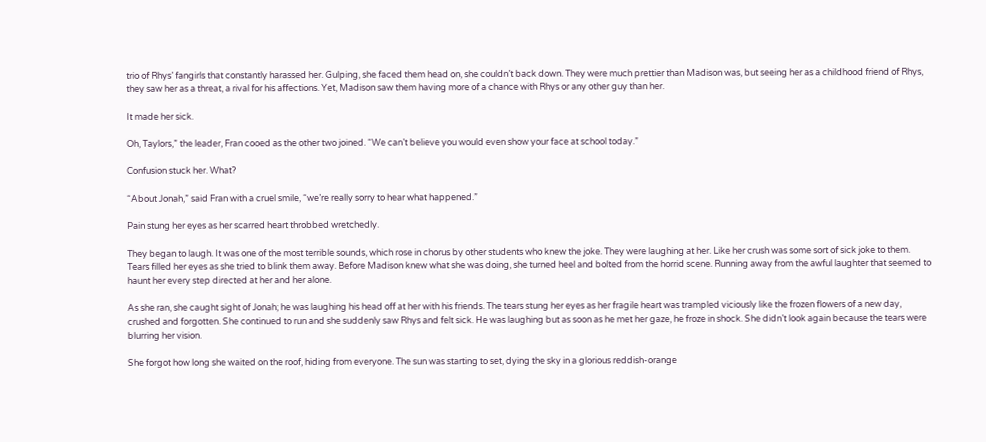trio of Rhys’ fangirls that constantly harassed her. Gulping, she faced them head on, she couldn’t back down. They were much prettier than Madison was, but seeing her as a childhood friend of Rhys, they saw her as a threat, a rival for his affections. Yet, Madison saw them having more of a chance with Rhys or any other guy than her.

It made her sick.

Oh, Taylors,” the leader, Fran cooed as the other two joined. “We can’t believe you would even show your face at school today.”

Confusion stuck her. What?

“About Jonah,” said Fran with a cruel smile, “we’re really sorry to hear what happened.”

Pain stung her eyes as her scarred heart throbbed wretchedly.

They began to laugh. It was one of the most terrible sounds, which rose in chorus by other students who knew the joke. They were laughing at her. Like her crush was some sort of sick joke to them. Tears filled her eyes as she tried to blink them away. Before Madison knew what she was doing, she turned heel and bolted from the horrid scene. Running away from the awful laughter that seemed to haunt her every step directed at her and her alone.

As she ran, she caught sight of Jonah; he was laughing his head off at her with his friends. The tears stung her eyes as her fragile heart was trampled viciously like the frozen flowers of a new day, crushed and forgotten. She continued to run and she suddenly saw Rhys and felt sick. He was laughing but as soon as he met her gaze, he froze in shock. She didn’t look again because the tears were blurring her vision.

She forgot how long she waited on the roof, hiding from everyone. The sun was starting to set, dying the sky in a glorious reddish-orange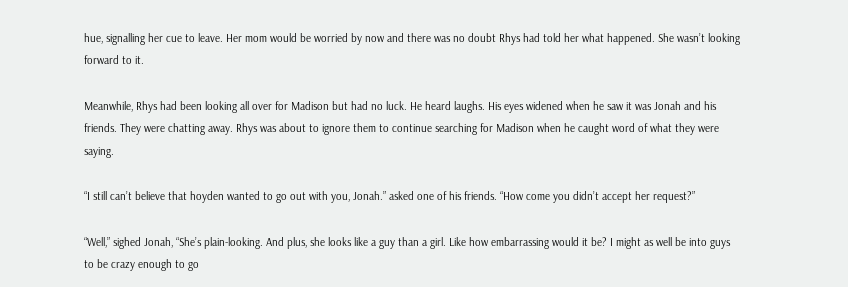hue, signalling her cue to leave. Her mom would be worried by now and there was no doubt Rhys had told her what happened. She wasn’t looking forward to it.

Meanwhile, Rhys had been looking all over for Madison but had no luck. He heard laughs. His eyes widened when he saw it was Jonah and his friends. They were chatting away. Rhys was about to ignore them to continue searching for Madison when he caught word of what they were saying.

“I still can’t believe that hoyden wanted to go out with you, Jonah.” asked one of his friends. “How come you didn’t accept her request?”

“Well,” sighed Jonah, “She’s plain-looking. And plus, she looks like a guy than a girl. Like how embarrassing would it be? I might as well be into guys to be crazy enough to go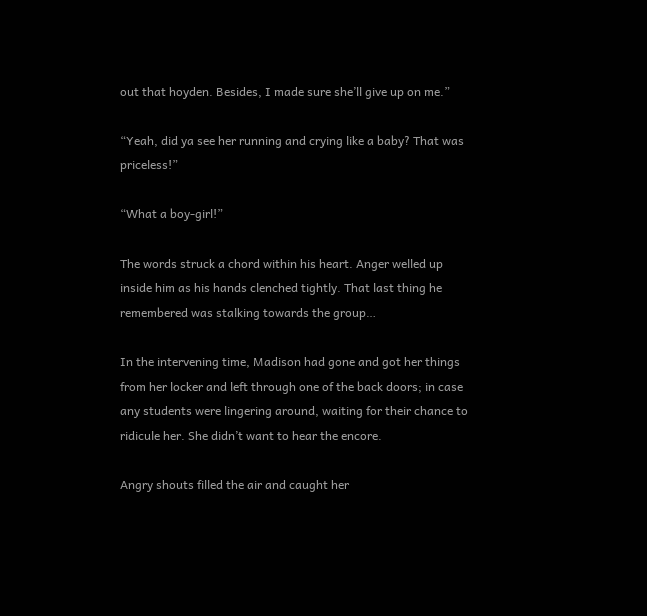out that hoyden. Besides, I made sure she’ll give up on me.”

“Yeah, did ya see her running and crying like a baby? That was priceless!”

“What a boy-girl!”

The words struck a chord within his heart. Anger welled up inside him as his hands clenched tightly. That last thing he remembered was stalking towards the group…

In the intervening time, Madison had gone and got her things from her locker and left through one of the back doors; in case any students were lingering around, waiting for their chance to ridicule her. She didn’t want to hear the encore.

Angry shouts filled the air and caught her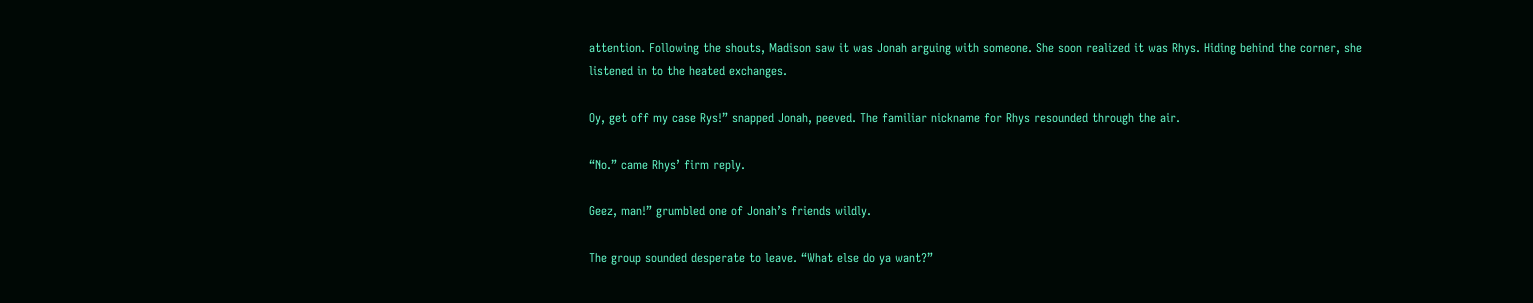attention. Following the shouts, Madison saw it was Jonah arguing with someone. She soon realized it was Rhys. Hiding behind the corner, she listened in to the heated exchanges.

Oy, get off my case Rys!” snapped Jonah, peeved. The familiar nickname for Rhys resounded through the air.

“No.” came Rhys’ firm reply.

Geez, man!” grumbled one of Jonah’s friends wildly.

The group sounded desperate to leave. “What else do ya want?”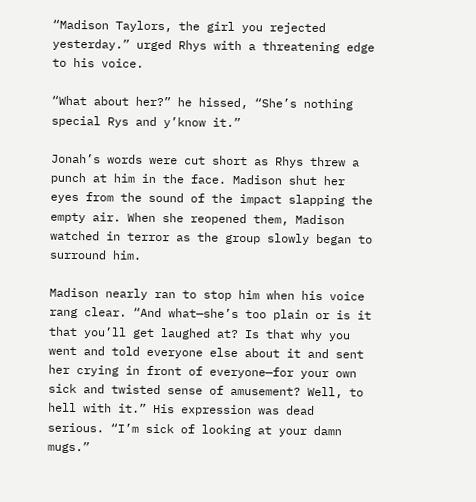“Madison Taylors, the girl you rejected yesterday.” urged Rhys with a threatening edge to his voice.

“What about her?” he hissed, “She’s nothing special Rys and y’know it.”

Jonah’s words were cut short as Rhys threw a punch at him in the face. Madison shut her eyes from the sound of the impact slapping the empty air. When she reopened them, Madison watched in terror as the group slowly began to surround him.

Madison nearly ran to stop him when his voice rang clear. “And what—she’s too plain or is it that you’ll get laughed at? Is that why you went and told everyone else about it and sent her crying in front of everyone—for your own sick and twisted sense of amusement? Well, to hell with it.” His expression was dead serious. “I’m sick of looking at your damn mugs.”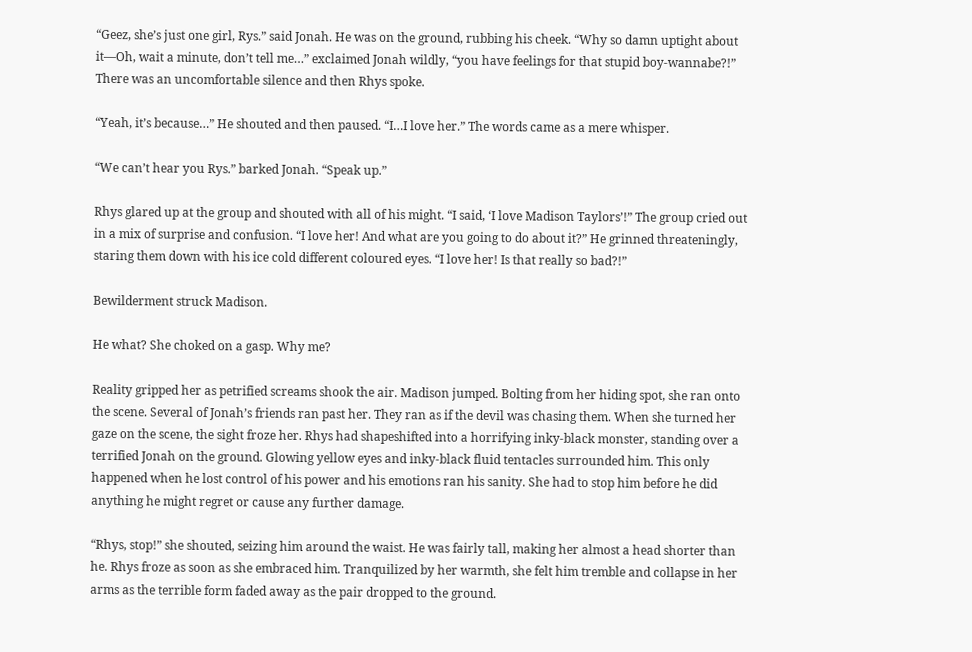“Geez, she’s just one girl, Rys.” said Jonah. He was on the ground, rubbing his cheek. “Why so damn uptight about it—Oh, wait a minute, don’t tell me…” exclaimed Jonah wildly, “you have feelings for that stupid boy-wannabe?!”
There was an uncomfortable silence and then Rhys spoke.

“Yeah, it’s because…” He shouted and then paused. “I…I love her.” The words came as a mere whisper.

“We can’t hear you Rys.” barked Jonah. “Speak up.”

Rhys glared up at the group and shouted with all of his might. “I said, ‘I love Madison Taylors’!” The group cried out in a mix of surprise and confusion. “I love her! And what are you going to do about it?” He grinned threateningly, staring them down with his ice cold different coloured eyes. “I love her! Is that really so bad?!”

Bewilderment struck Madison.

He what? She choked on a gasp. Why me?

Reality gripped her as petrified screams shook the air. Madison jumped. Bolting from her hiding spot, she ran onto the scene. Several of Jonah’s friends ran past her. They ran as if the devil was chasing them. When she turned her gaze on the scene, the sight froze her. Rhys had shapeshifted into a horrifying inky-black monster, standing over a terrified Jonah on the ground. Glowing yellow eyes and inky-black fluid tentacles surrounded him. This only happened when he lost control of his power and his emotions ran his sanity. She had to stop him before he did anything he might regret or cause any further damage.

“Rhys, stop!” she shouted, seizing him around the waist. He was fairly tall, making her almost a head shorter than he. Rhys froze as soon as she embraced him. Tranquilized by her warmth, she felt him tremble and collapse in her arms as the terrible form faded away as the pair dropped to the ground.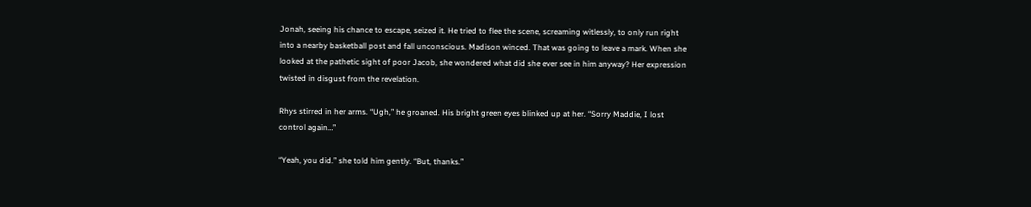Jonah, seeing his chance to escape, seized it. He tried to flee the scene, screaming witlessly, to only run right into a nearby basketball post and fall unconscious. Madison winced. That was going to leave a mark. When she looked at the pathetic sight of poor Jacob, she wondered what did she ever see in him anyway? Her expression twisted in disgust from the revelation.

Rhys stirred in her arms. “Ugh,” he groaned. His bright green eyes blinked up at her. “Sorry Maddie, I lost control again…”

“Yeah, you did.” she told him gently. “But, thanks.”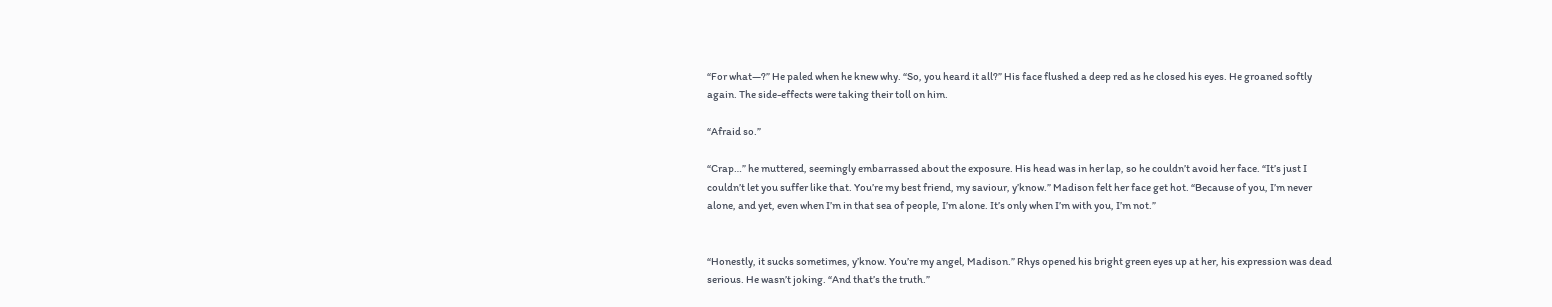“For what—?” He paled when he knew why. “So, you heard it all?” His face flushed a deep red as he closed his eyes. He groaned softly again. The side-effects were taking their toll on him.

“Afraid so.”

“Crap…” he muttered, seemingly embarrassed about the exposure. His head was in her lap, so he couldn’t avoid her face. “It’s just I couldn’t let you suffer like that. You’re my best friend, my saviour, y’know.” Madison felt her face get hot. “Because of you, I’m never alone, and yet, even when I’m in that sea of people, I’m alone. It’s only when I’m with you, I’m not.”


“Honestly, it sucks sometimes, y’know. You’re my angel, Madison.” Rhys opened his bright green eyes up at her, his expression was dead serious. He wasn’t joking. “And that’s the truth.”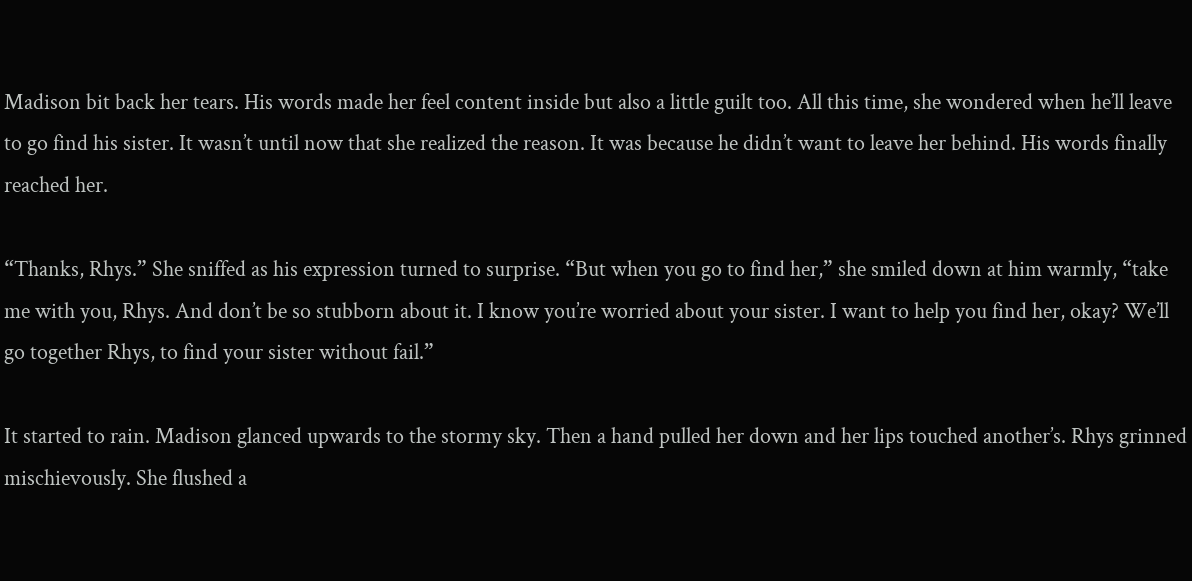Madison bit back her tears. His words made her feel content inside but also a little guilt too. All this time, she wondered when he’ll leave to go find his sister. It wasn’t until now that she realized the reason. It was because he didn’t want to leave her behind. His words finally reached her.

“Thanks, Rhys.” She sniffed as his expression turned to surprise. “But when you go to find her,” she smiled down at him warmly, “take me with you, Rhys. And don’t be so stubborn about it. I know you’re worried about your sister. I want to help you find her, okay? We’ll go together Rhys, to find your sister without fail.”

It started to rain. Madison glanced upwards to the stormy sky. Then a hand pulled her down and her lips touched another’s. Rhys grinned mischievously. She flushed a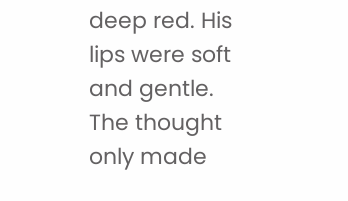deep red. His lips were soft and gentle. The thought only made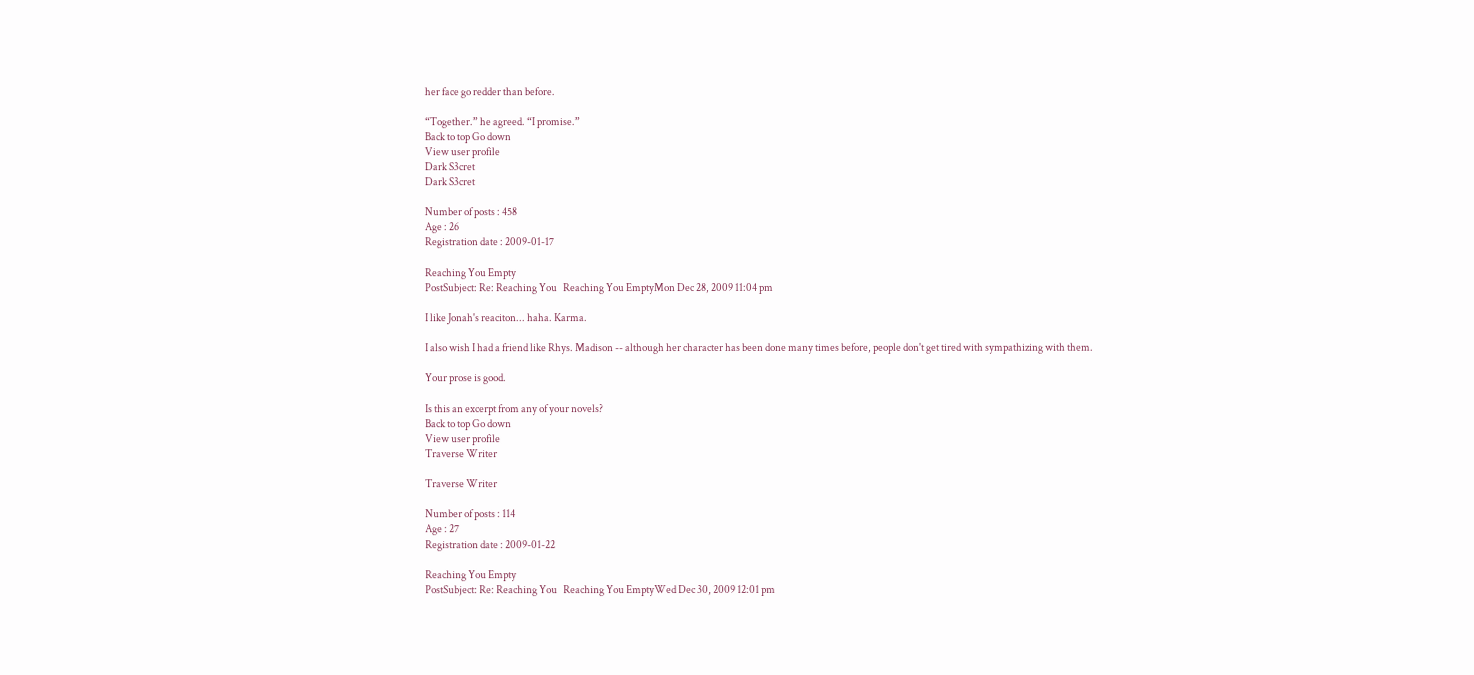her face go redder than before.

“Together.” he agreed. “I promise.”
Back to top Go down
View user profile
Dark S3cret
Dark S3cret

Number of posts : 458
Age : 26
Registration date : 2009-01-17

Reaching You Empty
PostSubject: Re: Reaching You   Reaching You EmptyMon Dec 28, 2009 11:04 pm

I like Jonah's reaciton... haha. Karma.

I also wish I had a friend like Rhys. Madison -- although her character has been done many times before, people don't get tired with sympathizing with them.

Your prose is good.

Is this an excerpt from any of your novels?
Back to top Go down
View user profile
Traverse Writer

Traverse Writer

Number of posts : 114
Age : 27
Registration date : 2009-01-22

Reaching You Empty
PostSubject: Re: Reaching You   Reaching You EmptyWed Dec 30, 2009 12:01 pm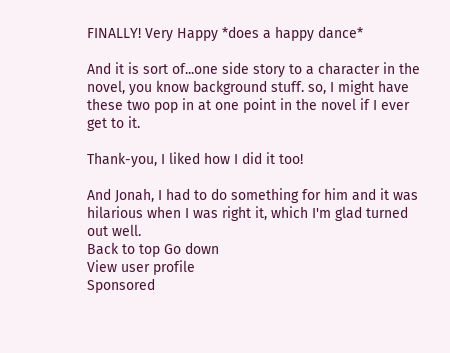FINALLY! Very Happy *does a happy dance*

And it is sort of...one side story to a character in the novel, you know background stuff. so, I might have these two pop in at one point in the novel if I ever get to it.

Thank-you, I liked how I did it too!

And Jonah, I had to do something for him and it was hilarious when I was right it, which I'm glad turned out well.
Back to top Go down
View user profile
Sponsored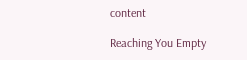content

Reaching You Empty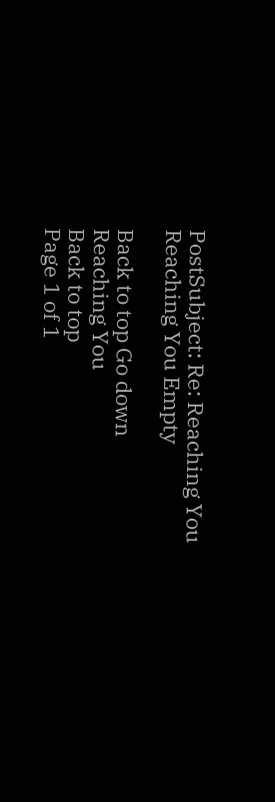PostSubject: Re: Reaching You   Reaching You Empty

Back to top Go down
Reaching You
Back to top
Page 1 of 1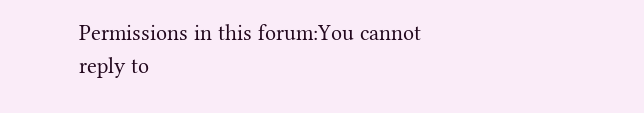Permissions in this forum:You cannot reply to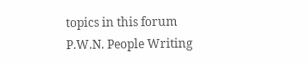topics in this forum
P.W.N. People Writing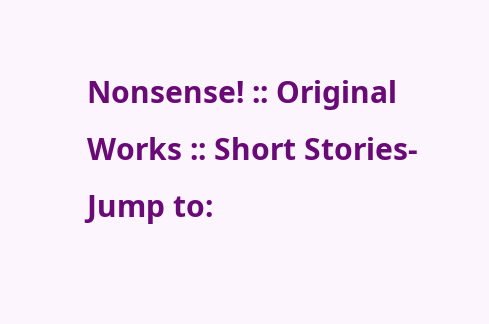Nonsense! :: Original Works :: Short Stories-
Jump to: